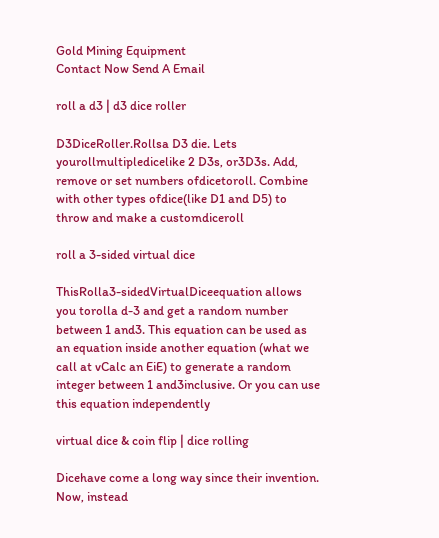Gold Mining Equipment
Contact Now Send A Email

roll a d3 | d3 dice roller

D3DiceRoller.Rollsa D3 die. Lets yourollmultipledicelike 2 D3s, or3D3s. Add, remove or set numbers ofdicetoroll. Combine with other types ofdice(like D1 and D5) to throw and make a customdiceroll

roll a 3-sided virtual dice

ThisRolla3-sidedVirtualDiceequation allows you torolla d-3 and get a random number between 1 and3. This equation can be used as an equation inside another equation (what we call at vCalc an EiE) to generate a random integer between 1 and3inclusive. Or you can use this equation independently

virtual dice & coin flip | dice rolling

Dicehave come a long way since their invention. Now, instead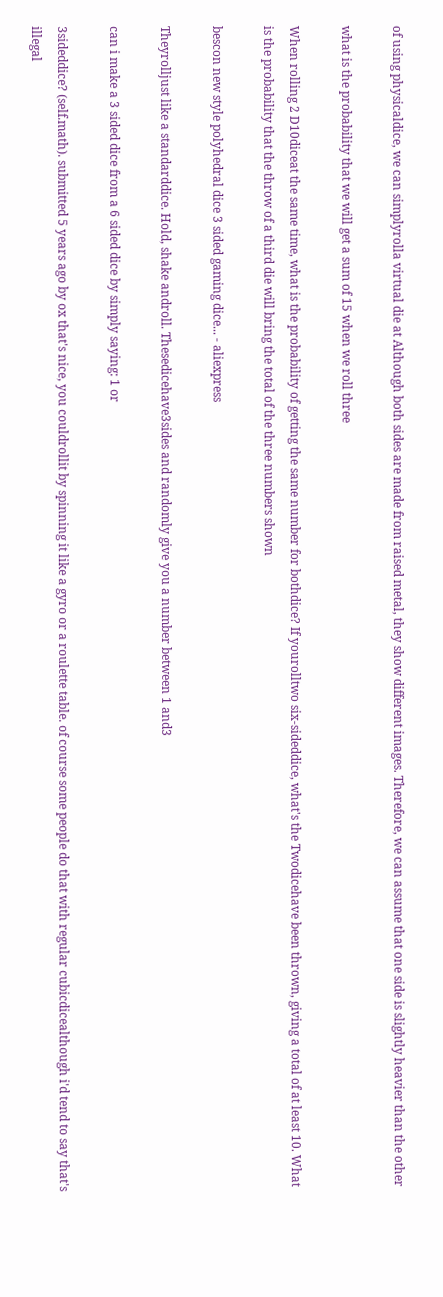of using physicaldice, we can simplyrolla virtual die at Although both sides are made from raised metal, they show different images. Therefore, we can assume that one side is slightly heavier than the other

what is the probability that we will get a sum of 15 when we roll three

When rolling 2 D10diceat the same time, what is the probability of getting the same number for bothdice? If yourolltwo six-sideddice, what's the Twodicehave been thrown, giving a total of at least 10. What is the probability that the throw of a third die will bring the total of the three numbers shown

bescon new style polyhedral dice 3 sided gaming dice... - aliexpress

Theyrolljust like a standarddice. Hold, shake androll. Thesedicehave3sides and randomly give you a number between 1 and3

can i make a 3 sided dice from a 6 sided dice by simply saying: 1 or

3sideddice? (self.math). submitted 5 years ago by ox that's nice, you couldrollit by spinning it like a gyro or a roulette table. of course some people do that with regular cubicdicealthough i'd tend to say that's illegal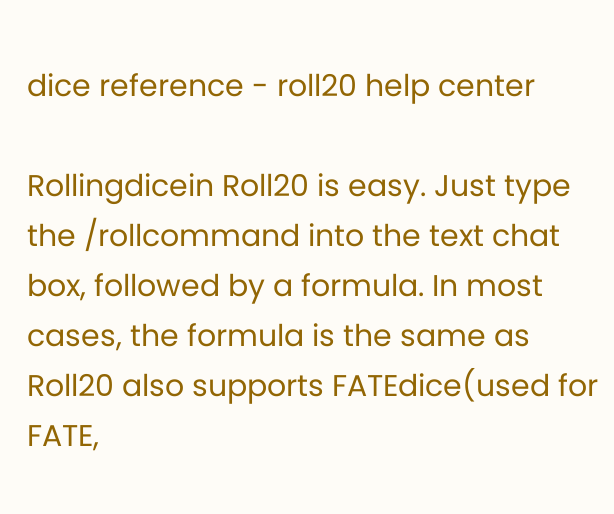dice reference - roll20 help center

Rollingdicein Roll20 is easy. Just type the /rollcommand into the text chat box, followed by a formula. In most cases, the formula is the same as Roll20 also supports FATEdice(used for FATE,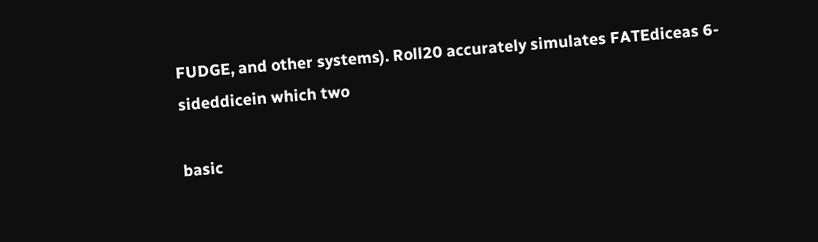FUDGE, and other systems). Roll20 accurately simulates FATEdiceas 6-sideddicein which two

basic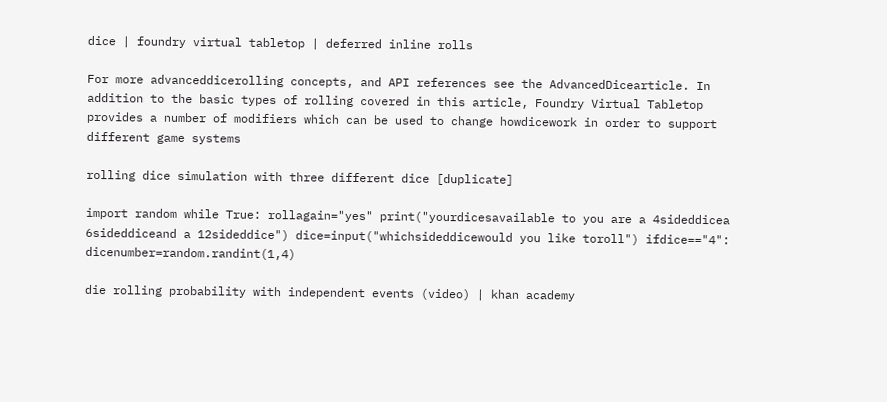dice | foundry virtual tabletop | deferred inline rolls

For more advanceddicerolling concepts, and API references see the AdvancedDicearticle. In addition to the basic types of rolling covered in this article, Foundry Virtual Tabletop provides a number of modifiers which can be used to change howdicework in order to support different game systems

rolling dice simulation with three different dice [duplicate]

import random while True: rollagain="yes" print("yourdicesavailable to you are a 4sideddicea 6sideddiceand a 12sideddice") dice=input("whichsideddicewould you like toroll") ifdice=="4": dicenumber=random.randint(1,4)

die rolling probability with independent events (video) | khan academy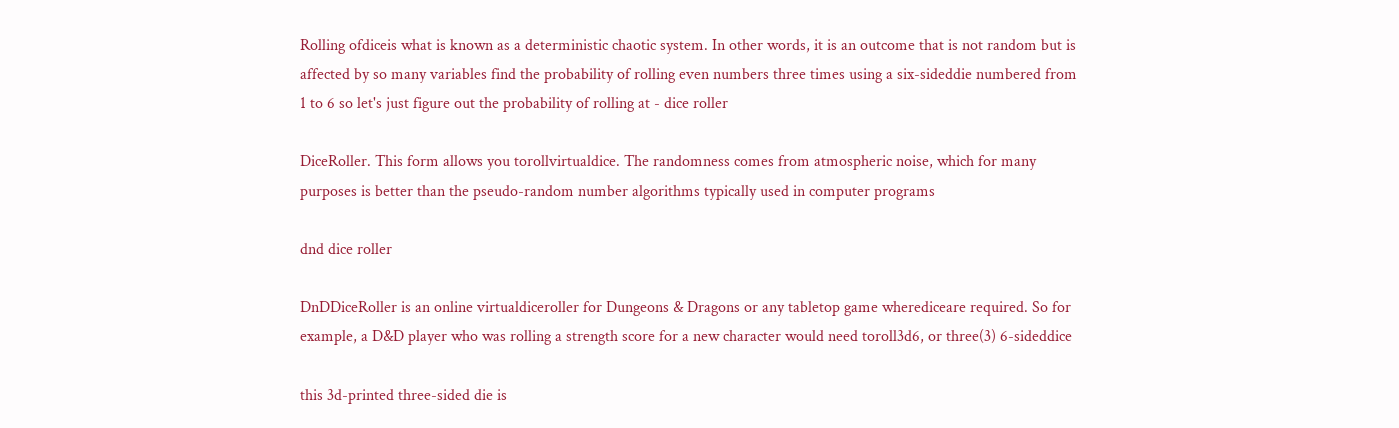Rolling ofdiceis what is known as a deterministic chaotic system. In other words, it is an outcome that is not random but is affected by so many variables find the probability of rolling even numbers three times using a six-sideddie numbered from 1 to 6 so let's just figure out the probability of rolling at - dice roller

DiceRoller. This form allows you torollvirtualdice. The randomness comes from atmospheric noise, which for many purposes is better than the pseudo-random number algorithms typically used in computer programs

dnd dice roller

DnDDiceRoller is an online virtualdiceroller for Dungeons & Dragons or any tabletop game wherediceare required. So for example, a D&D player who was rolling a strength score for a new character would need toroll3d6, or three(3) 6-sideddice

this 3d-printed three-sided die is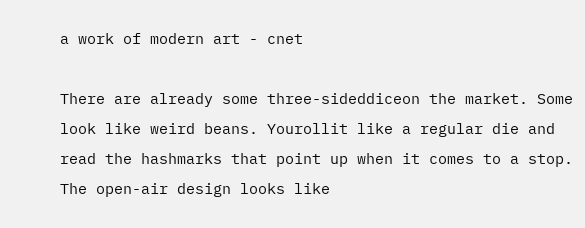a work of modern art - cnet

There are already some three-sideddiceon the market. Some look like weird beans. Yourollit like a regular die and read the hashmarks that point up when it comes to a stop. The open-air design looks like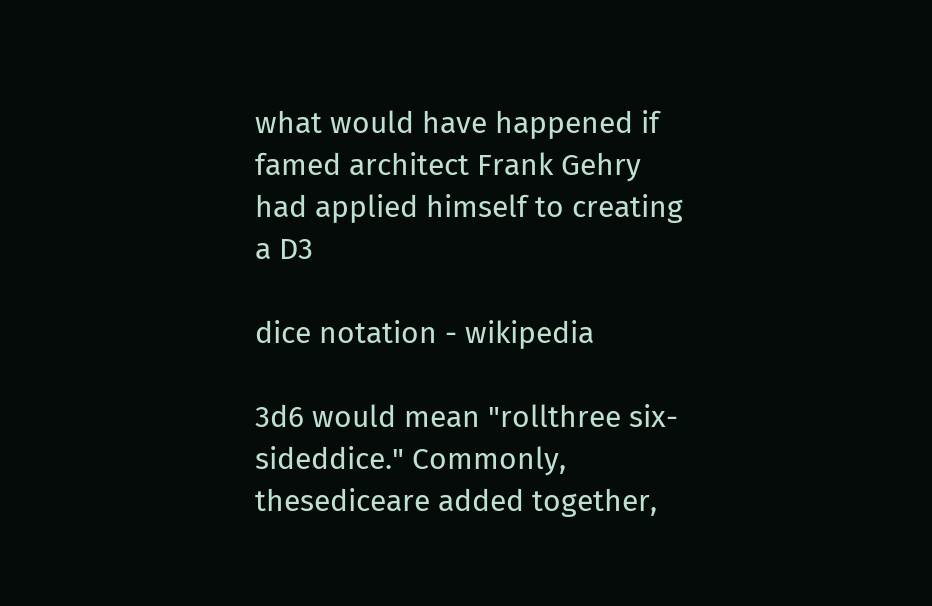what would have happened if famed architect Frank Gehry had applied himself to creating a D3

dice notation - wikipedia

3d6 would mean "rollthree six-sideddice." Commonly, thesediceare added together,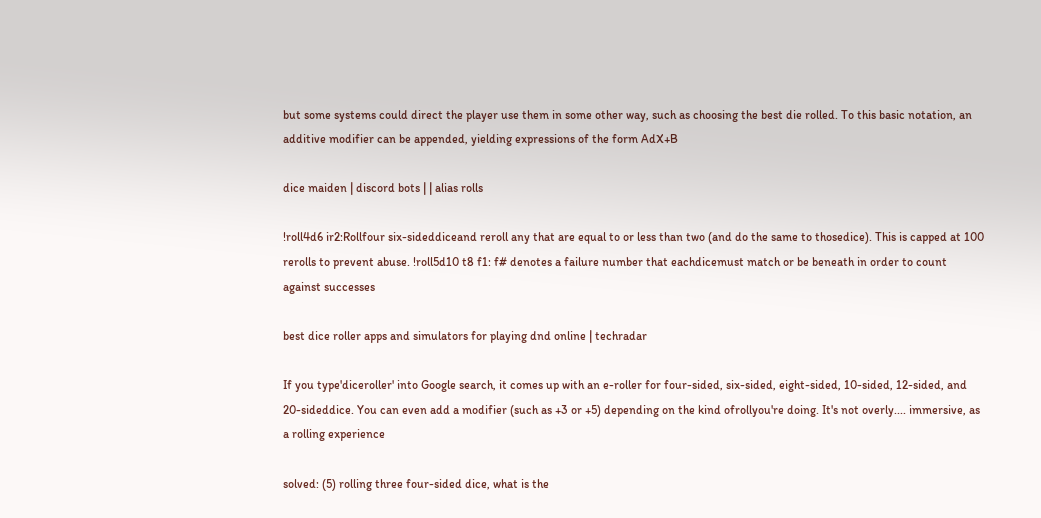but some systems could direct the player use them in some other way, such as choosing the best die rolled. To this basic notation, an additive modifier can be appended, yielding expressions of the form AdX+B

dice maiden | discord bots | | alias rolls

!roll4d6 ir2:Rollfour six-sideddiceand reroll any that are equal to or less than two (and do the same to thosedice). This is capped at 100 rerolls to prevent abuse. !roll5d10 t8 f1: f# denotes a failure number that eachdicemust match or be beneath in order to count against successes

best dice roller apps and simulators for playing dnd online | techradar

If you type'diceroller' into Google search, it comes up with an e-roller for four-sided, six-sided, eight-sided, 10-sided, 12-sided, and 20-sideddice. You can even add a modifier (such as +3 or +5) depending on the kind ofrollyou're doing. It's not overly.... immersive, as a rolling experience

solved: (5) rolling three four-sided dice, what is the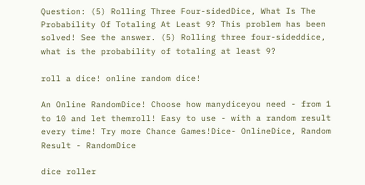Question: (5) Rolling Three Four-sidedDice, What Is The Probability Of Totaling At Least 9? This problem has been solved! See the answer. (5) Rolling three four-sideddice, what is the probability of totaling at least 9?

roll a dice! online random dice!

An Online RandomDice! Choose how manydiceyou need - from 1 to 10 and let themroll! Easy to use - with a random result every time! Try more Chance Games!Dice- OnlineDice, Random Result - RandomDice

dice roller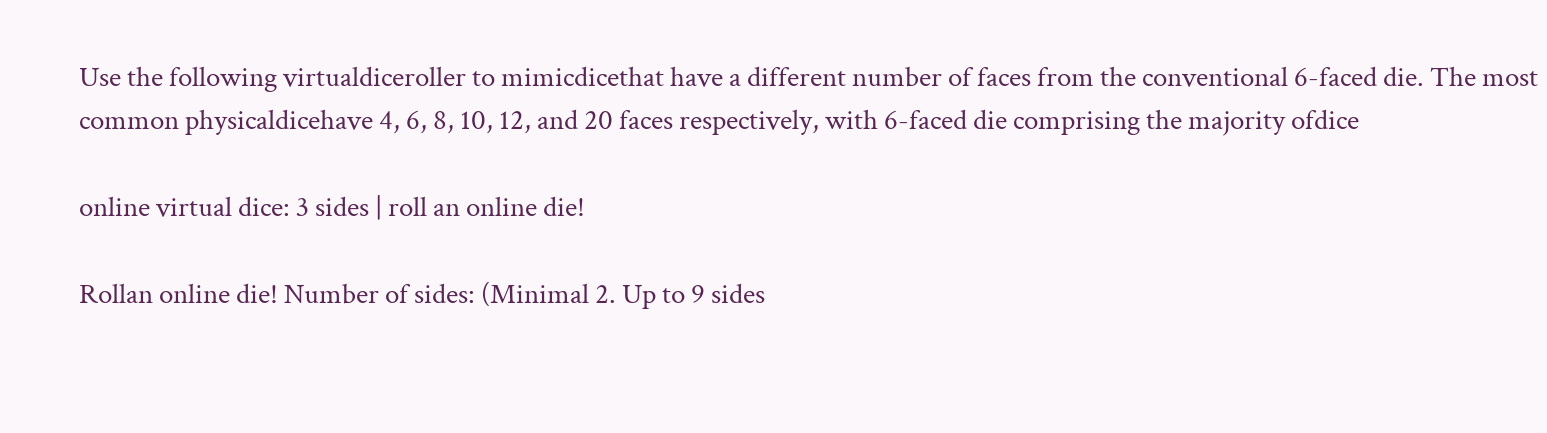Use the following virtualdiceroller to mimicdicethat have a different number of faces from the conventional 6-faced die. The most common physicaldicehave 4, 6, 8, 10, 12, and 20 faces respectively, with 6-faced die comprising the majority ofdice

online virtual dice: 3 sides | roll an online die!

Rollan online die! Number of sides: (Minimal 2. Up to 9 sides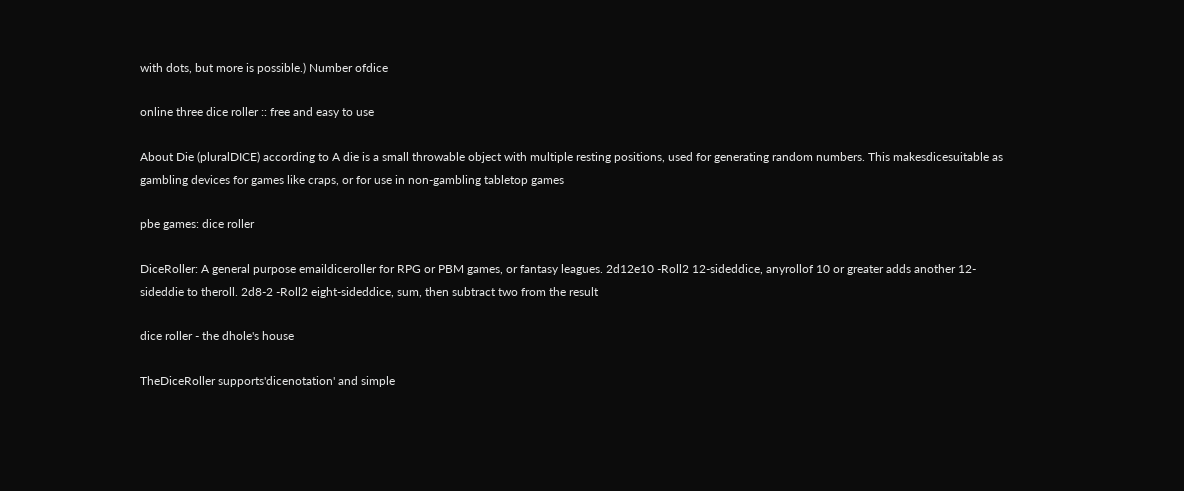with dots, but more is possible.) Number ofdice

online three dice roller :: free and easy to use

About Die (pluralDICE) according to A die is a small throwable object with multiple resting positions, used for generating random numbers. This makesdicesuitable as gambling devices for games like craps, or for use in non-gambling tabletop games

pbe games: dice roller

DiceRoller: A general purpose emaildiceroller for RPG or PBM games, or fantasy leagues. 2d12e10 -Roll2 12-sideddice, anyrollof 10 or greater adds another 12-sideddie to theroll. 2d8-2 -Roll2 eight-sideddice, sum, then subtract two from the result

dice roller - the dhole's house

TheDiceRoller supports'dicenotation' and simple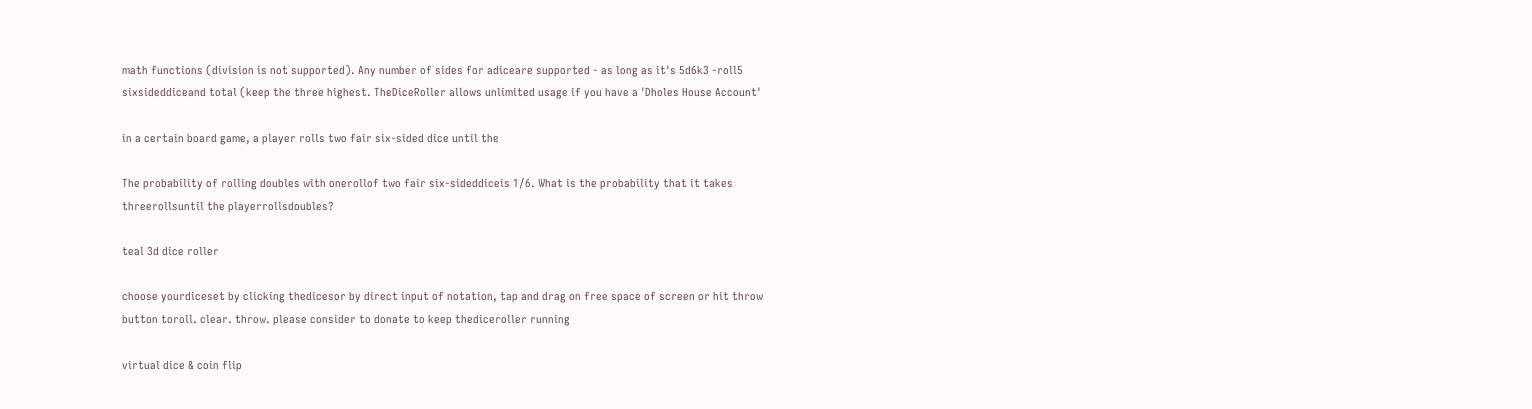math functions (division is not supported). Any number of sides for adiceare supported - as long as it's 5d6k3 -roll5 sixsideddiceand total (keep the three highest. TheDiceRoller allows unlimited usage if you have a 'Dholes House Account'

in a certain board game, a player rolls two fair six-sided dice until the

The probability of rolling doubles with onerollof two fair six-sideddiceis 1/6. What is the probability that it takes threerollsuntil the playerrollsdoubles?

teal 3d dice roller

choose yourdiceset by clicking thedicesor by direct input of notation, tap and drag on free space of screen or hit throw button toroll. clear. throw. please consider to donate to keep thediceroller running

virtual dice & coin flip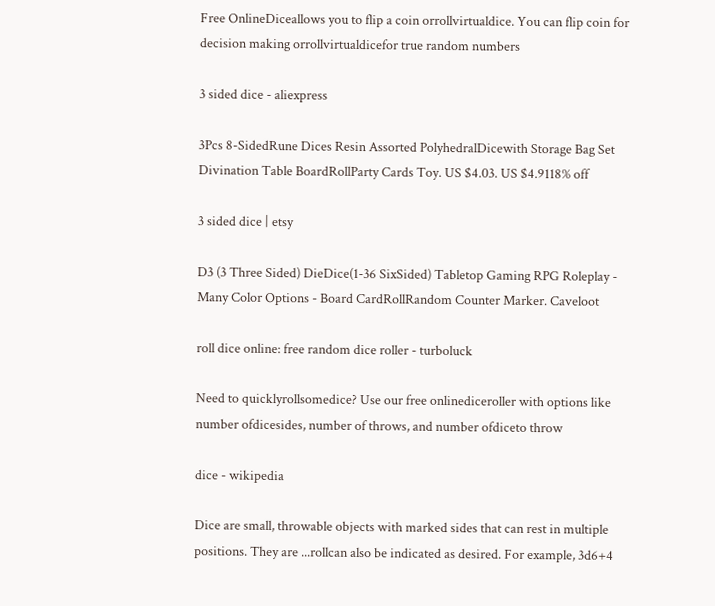Free OnlineDiceallows you to flip a coin orrollvirtualdice. You can flip coin for decision making orrollvirtualdicefor true random numbers

3 sided dice - aliexpress

3Pcs 8-SidedRune Dices Resin Assorted PolyhedralDicewith Storage Bag Set Divination Table BoardRollParty Cards Toy. US $4.03. US $4.9118% off

3 sided dice | etsy

D3 (3 Three Sided) DieDice(1-36 SixSided) Tabletop Gaming RPG Roleplay - Many Color Options - Board CardRollRandom Counter Marker. Caveloot

roll dice online: free random dice roller - turboluck

Need to quicklyrollsomedice? Use our free onlinediceroller with options like number ofdicesides, number of throws, and number ofdiceto throw

dice - wikipedia

Dice are small, throwable objects with marked sides that can rest in multiple positions. They are ...rollcan also be indicated as desired. For example, 3d6+4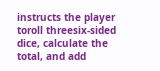instructs the player toroll threesix-sided dice, calculate the total, and add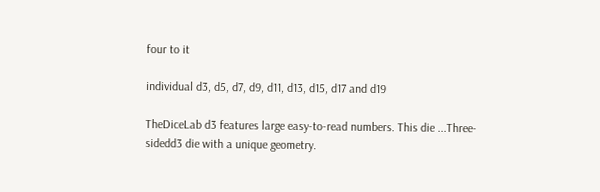four to it

individual d3, d5, d7, d9, d11, d13, d15, d17 and d19

TheDiceLab d3 features large easy-to-read numbers. This die ...Three-sidedd3 die with a unique geometry.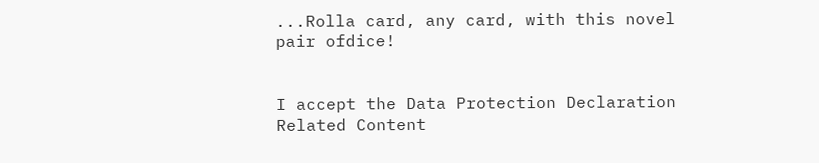...Rolla card, any card, with this novel pair ofdice!


I accept the Data Protection Declaration
Related Content